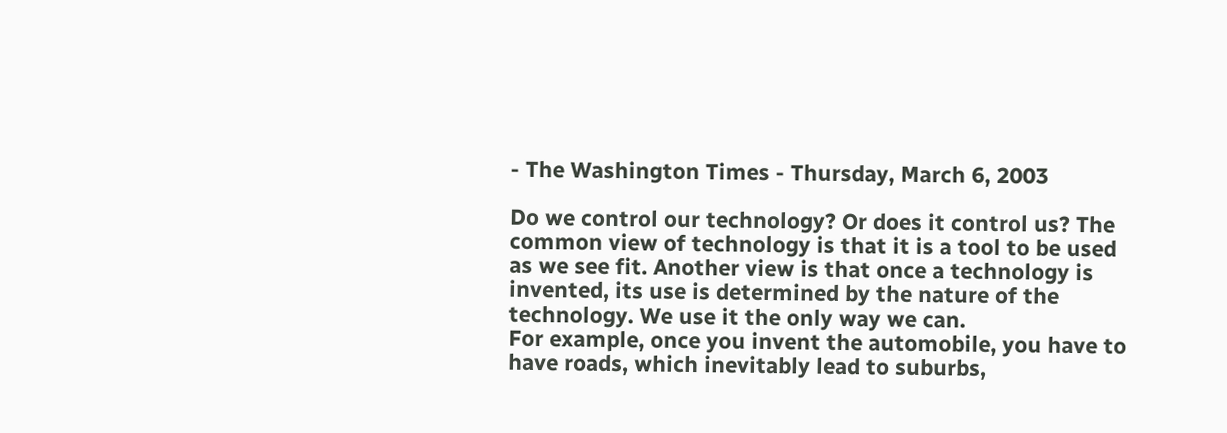- The Washington Times - Thursday, March 6, 2003

Do we control our technology? Or does it control us? The common view of technology is that it is a tool to be used as we see fit. Another view is that once a technology is invented, its use is determined by the nature of the technology. We use it the only way we can.
For example, once you invent the automobile, you have to have roads, which inevitably lead to suburbs,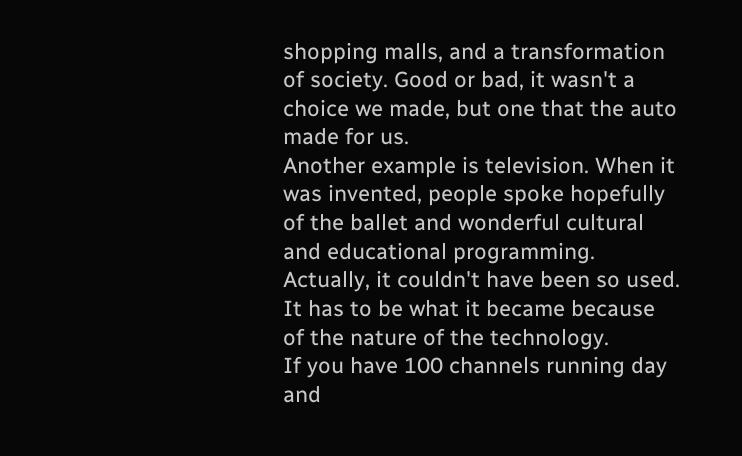shopping malls, and a transformation of society. Good or bad, it wasn't a choice we made, but one that the auto made for us.
Another example is television. When it was invented, people spoke hopefully of the ballet and wonderful cultural and educational programming. Actually, it couldn't have been so used. It has to be what it became because of the nature of the technology.
If you have 100 channels running day and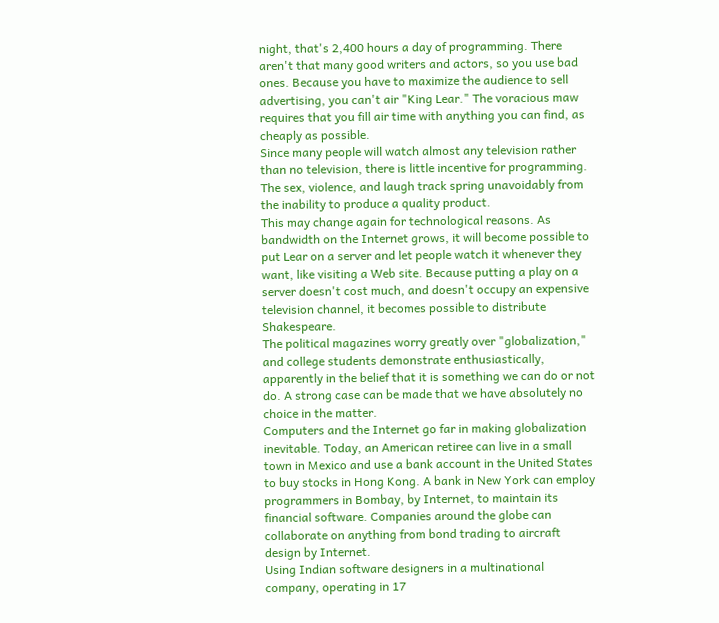night, that's 2,400 hours a day of programming. There aren't that many good writers and actors, so you use bad ones. Because you have to maximize the audience to sell advertising, you can't air "King Lear." The voracious maw requires that you fill air time with anything you can find, as cheaply as possible.
Since many people will watch almost any television rather than no television, there is little incentive for programming. The sex, violence, and laugh track spring unavoidably from the inability to produce a quality product.
This may change again for technological reasons. As bandwidth on the Internet grows, it will become possible to put Lear on a server and let people watch it whenever they want, like visiting a Web site. Because putting a play on a server doesn't cost much, and doesn't occupy an expensive television channel, it becomes possible to distribute Shakespeare.
The political magazines worry greatly over "globalization," and college students demonstrate enthusiastically, apparently in the belief that it is something we can do or not do. A strong case can be made that we have absolutely no choice in the matter.
Computers and the Internet go far in making globalization inevitable. Today, an American retiree can live in a small town in Mexico and use a bank account in the United States to buy stocks in Hong Kong. A bank in New York can employ programmers in Bombay, by Internet, to maintain its financial software. Companies around the globe can collaborate on anything from bond trading to aircraft design by Internet.
Using Indian software designers in a multinational company, operating in 17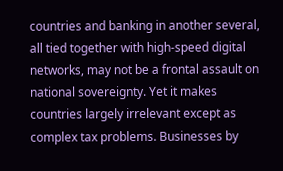countries and banking in another several, all tied together with high-speed digital networks, may not be a frontal assault on national sovereignty. Yet it makes countries largely irrelevant except as complex tax problems. Businesses by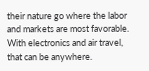their nature go where the labor and markets are most favorable. With electronics and air travel, that can be anywhere.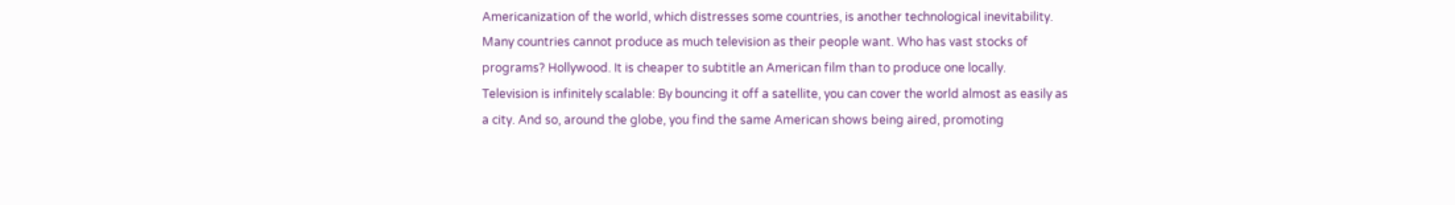Americanization of the world, which distresses some countries, is another technological inevitability. Many countries cannot produce as much television as their people want. Who has vast stocks of programs? Hollywood. It is cheaper to subtitle an American film than to produce one locally.
Television is infinitely scalable: By bouncing it off a satellite, you can cover the world almost as easily as a city. And so, around the globe, you find the same American shows being aired, promoting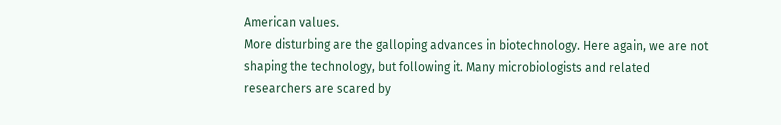American values.
More disturbing are the galloping advances in biotechnology. Here again, we are not shaping the technology, but following it. Many microbiologists and related researchers are scared by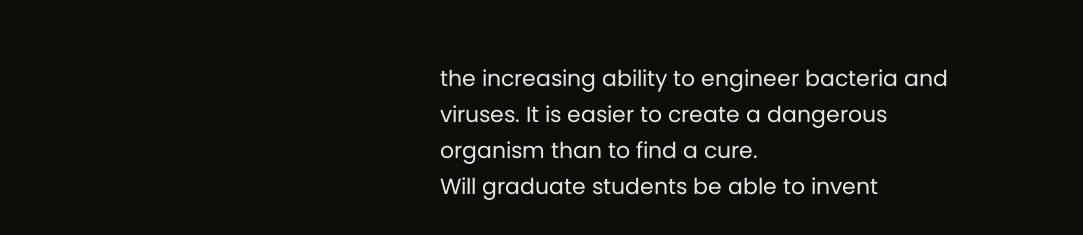the increasing ability to engineer bacteria and viruses. It is easier to create a dangerous organism than to find a cure.
Will graduate students be able to invent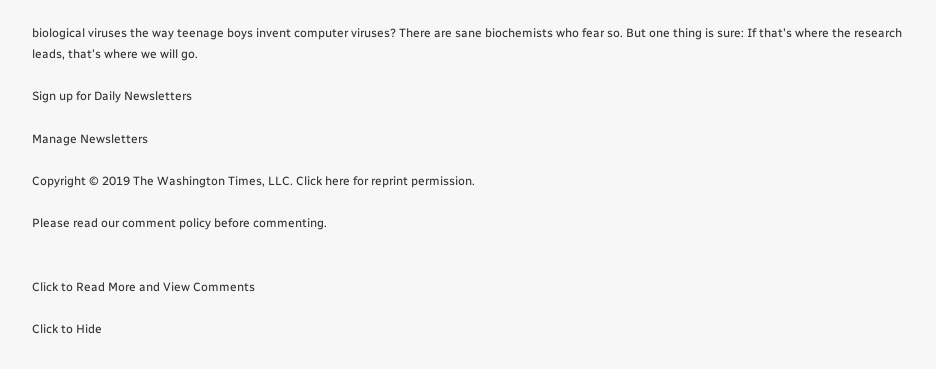biological viruses the way teenage boys invent computer viruses? There are sane biochemists who fear so. But one thing is sure: If that's where the research leads, that's where we will go.

Sign up for Daily Newsletters

Manage Newsletters

Copyright © 2019 The Washington Times, LLC. Click here for reprint permission.

Please read our comment policy before commenting.


Click to Read More and View Comments

Click to Hide